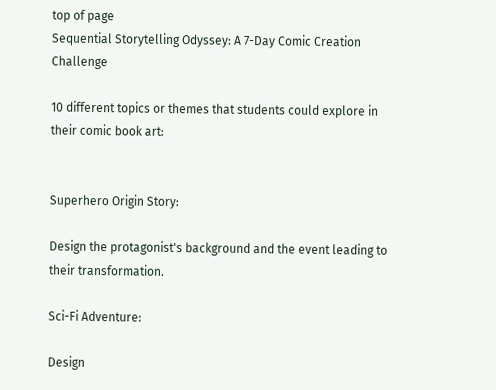top of page
Sequential Storytelling Odyssey: A 7-Day Comic Creation Challenge

10 different topics or themes that students could explore in their comic book art:


Superhero Origin Story:

Design the protagonist's background and the event leading to their transformation.

Sci-Fi Adventure:

Design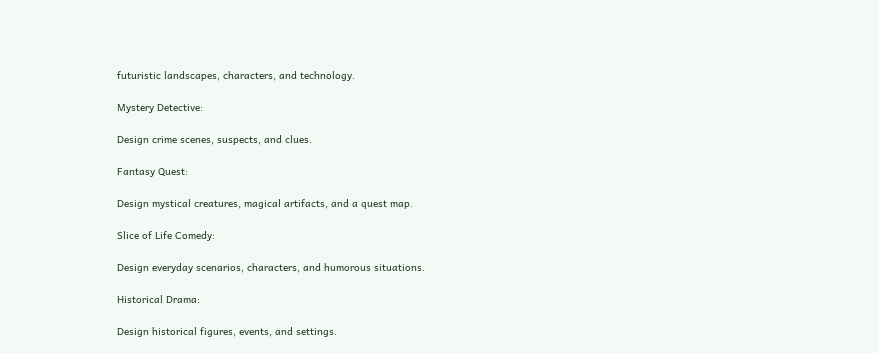futuristic landscapes, characters, and technology.

Mystery Detective:

Design crime scenes, suspects, and clues.

Fantasy Quest:

Design mystical creatures, magical artifacts, and a quest map.

Slice of Life Comedy:

Design everyday scenarios, characters, and humorous situations.

Historical Drama:

Design historical figures, events, and settings.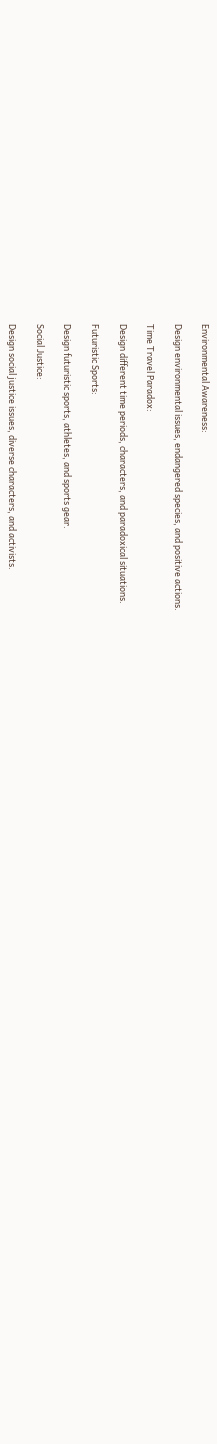Environmental Awareness:

Design environmental issues, endangered species, and positive actions.

Time Travel Paradox:

Design different time periods, characters, and paradoxical situations.

Futuristic Sports:

Design futuristic sports, athletes, and sports gear.

Social Justice:

Design social justice issues, diverse characters, and activists.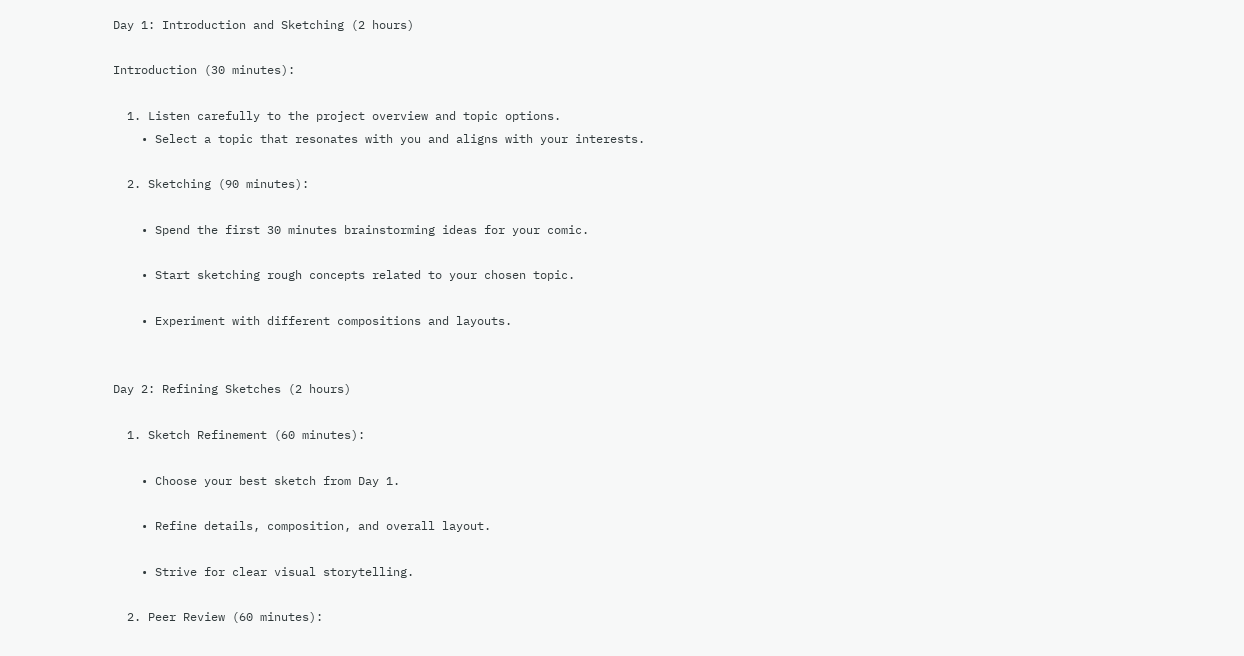Day 1: Introduction and Sketching (2 hours)

Introduction (30 minutes):

  1. Listen carefully to the project overview and topic options.
    • Select a topic that resonates with you and aligns with your interests.

  2. Sketching (90 minutes):

    • Spend the first 30 minutes brainstorming ideas for your comic.

    • Start sketching rough concepts related to your chosen topic.

    • Experiment with different compositions and layouts.


Day 2: Refining Sketches (2 hours)

  1. Sketch Refinement (60 minutes):

    • Choose your best sketch from Day 1.

    • Refine details, composition, and overall layout.

    • Strive for clear visual storytelling.

  2. Peer Review (60 minutes):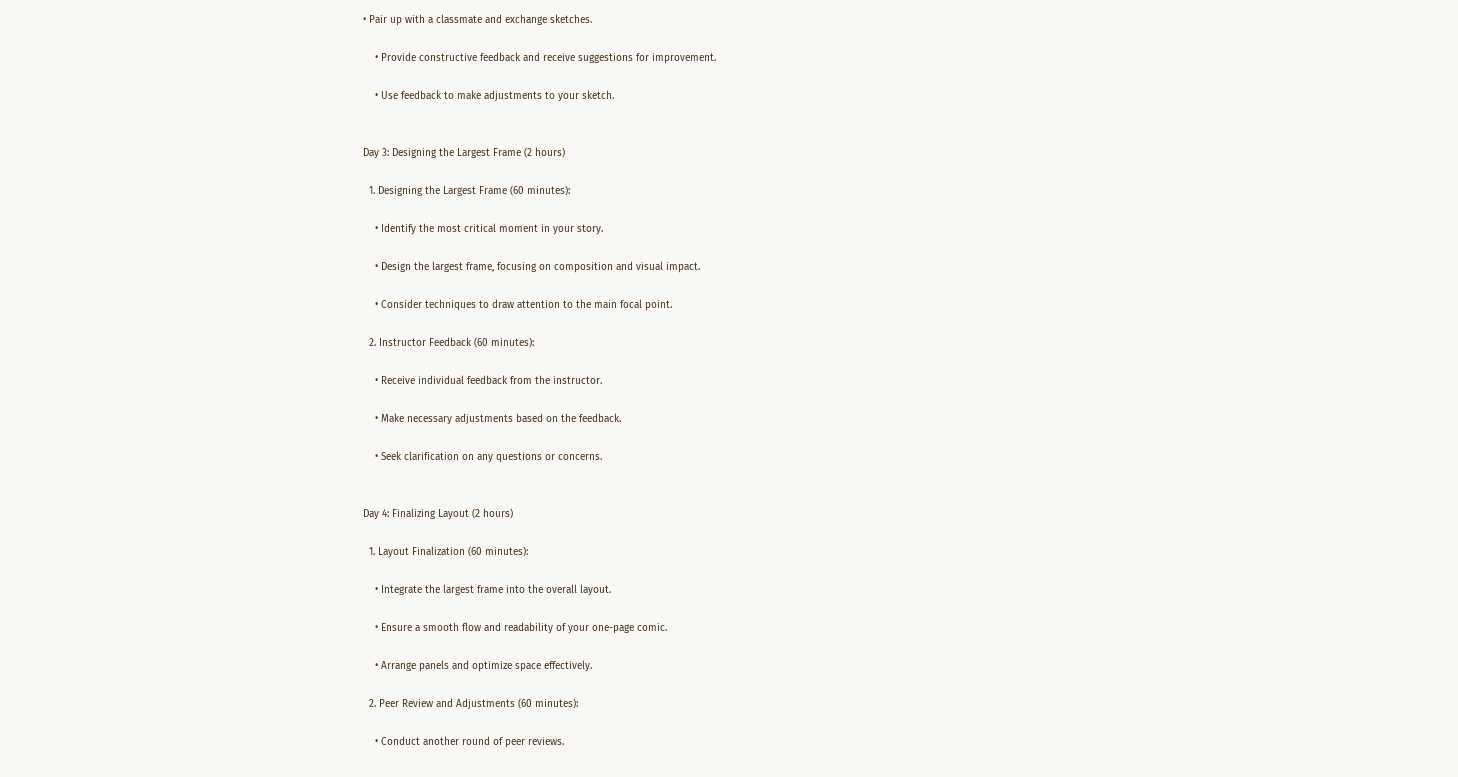• Pair up with a classmate and exchange sketches.

    • Provide constructive feedback and receive suggestions for improvement.

    • Use feedback to make adjustments to your sketch.


Day 3: Designing the Largest Frame (2 hours)

  1. Designing the Largest Frame (60 minutes):

    • Identify the most critical moment in your story.

    • Design the largest frame, focusing on composition and visual impact.

    • Consider techniques to draw attention to the main focal point.

  2. Instructor Feedback (60 minutes):

    • Receive individual feedback from the instructor.

    • Make necessary adjustments based on the feedback.

    • Seek clarification on any questions or concerns.


Day 4: Finalizing Layout (2 hours)

  1. Layout Finalization (60 minutes):

    • Integrate the largest frame into the overall layout.

    • Ensure a smooth flow and readability of your one-page comic.

    • Arrange panels and optimize space effectively.

  2. Peer Review and Adjustments (60 minutes):

    • Conduct another round of peer reviews.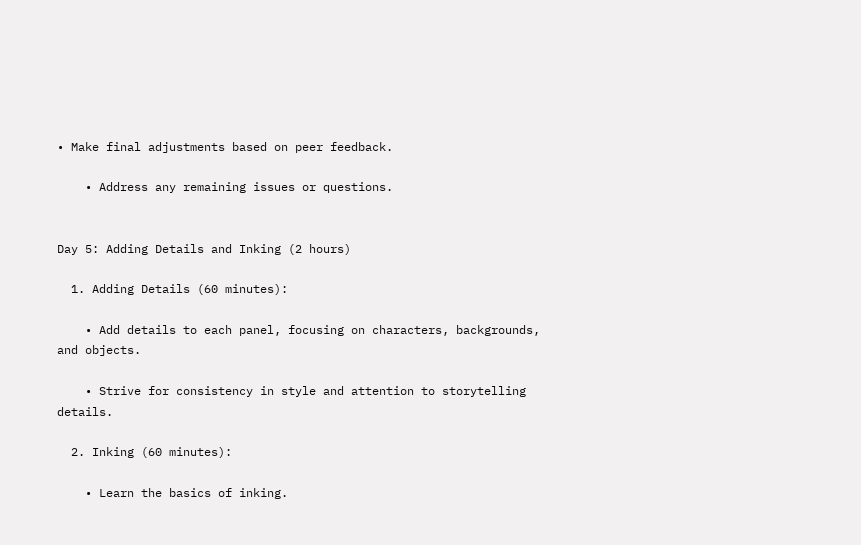• Make final adjustments based on peer feedback.

    • Address any remaining issues or questions.


Day 5: Adding Details and Inking (2 hours)

  1. Adding Details (60 minutes):

    • Add details to each panel, focusing on characters, backgrounds, and objects.

    • Strive for consistency in style and attention to storytelling details.

  2. Inking (60 minutes):

    • Learn the basics of inking.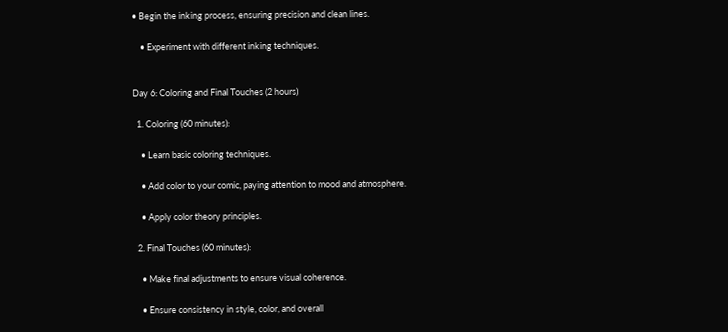• Begin the inking process, ensuring precision and clean lines.

    • Experiment with different inking techniques.


Day 6: Coloring and Final Touches (2 hours)

  1. Coloring (60 minutes):

    • Learn basic coloring techniques.

    • Add color to your comic, paying attention to mood and atmosphere.

    • Apply color theory principles.

  2. Final Touches (60 minutes):

    • Make final adjustments to ensure visual coherence.

    • Ensure consistency in style, color, and overall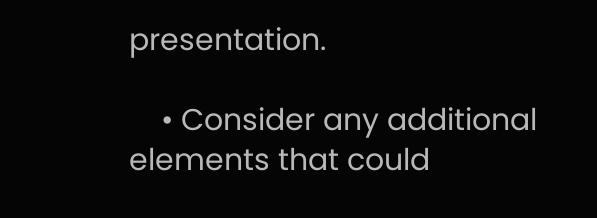presentation.

    • Consider any additional elements that could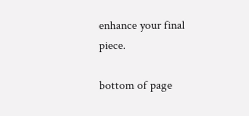enhance your final piece.

bottom of page